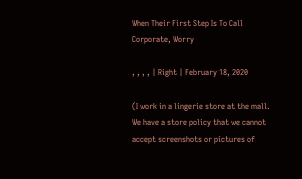When Their First Step Is To Call Corporate, Worry

, , , , | Right | February 18, 2020

(I work in a lingerie store at the mall. We have a store policy that we cannot accept screenshots or pictures of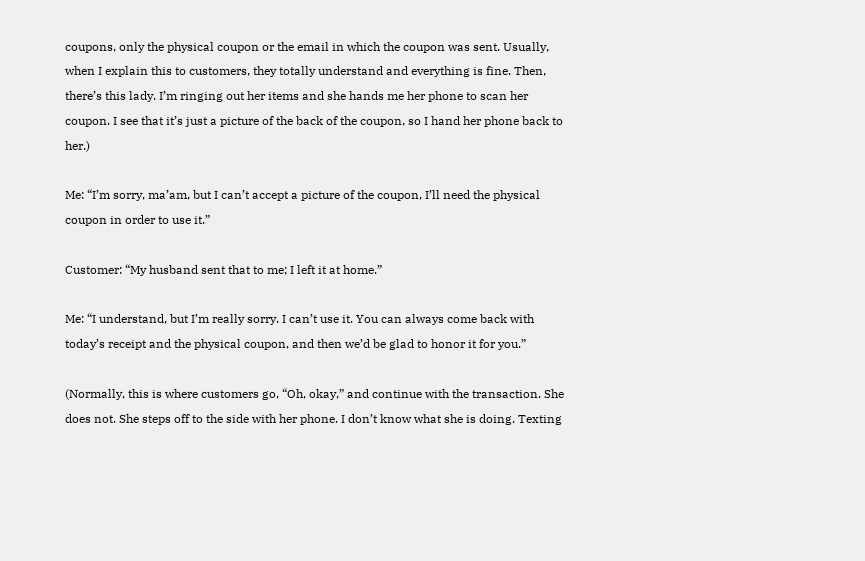coupons, only the physical coupon or the email in which the coupon was sent. Usually, when I explain this to customers, they totally understand and everything is fine. Then, there’s this lady. I’m ringing out her items and she hands me her phone to scan her coupon. I see that it’s just a picture of the back of the coupon, so I hand her phone back to her.)

Me: “I’m sorry, ma’am, but I can’t accept a picture of the coupon, I’ll need the physical coupon in order to use it.”

Customer: “My husband sent that to me; I left it at home.”

Me: “I understand, but I’m really sorry. I can’t use it. You can always come back with today’s receipt and the physical coupon, and then we’d be glad to honor it for you.”

(Normally, this is where customers go, “Oh, okay,” and continue with the transaction. She does not. She steps off to the side with her phone. I don’t know what she is doing. Texting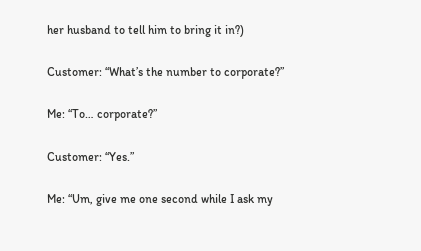her husband to tell him to bring it in?)

Customer: “What’s the number to corporate?”

Me: “To… corporate?”

Customer: “Yes.”

Me: “Um, give me one second while I ask my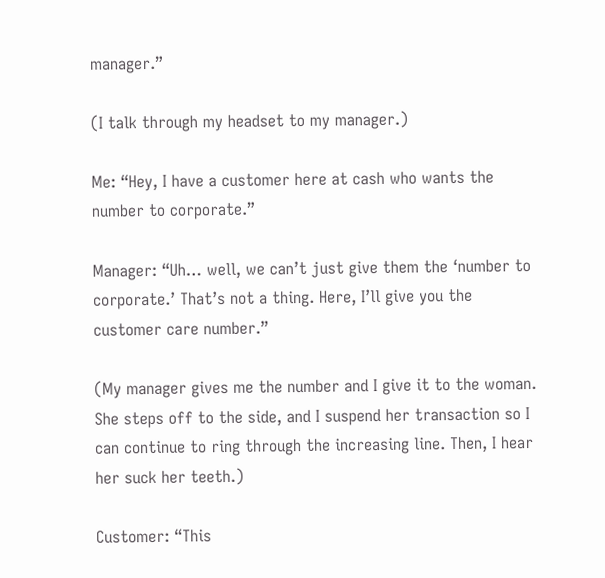manager.”

(I talk through my headset to my manager.)

Me: “Hey, I have a customer here at cash who wants the number to corporate.”

Manager: “Uh… well, we can’t just give them the ‘number to corporate.’ That’s not a thing. Here, I’ll give you the customer care number.”

(My manager gives me the number and I give it to the woman. She steps off to the side, and I suspend her transaction so I can continue to ring through the increasing line. Then, I hear her suck her teeth.)

Customer: “This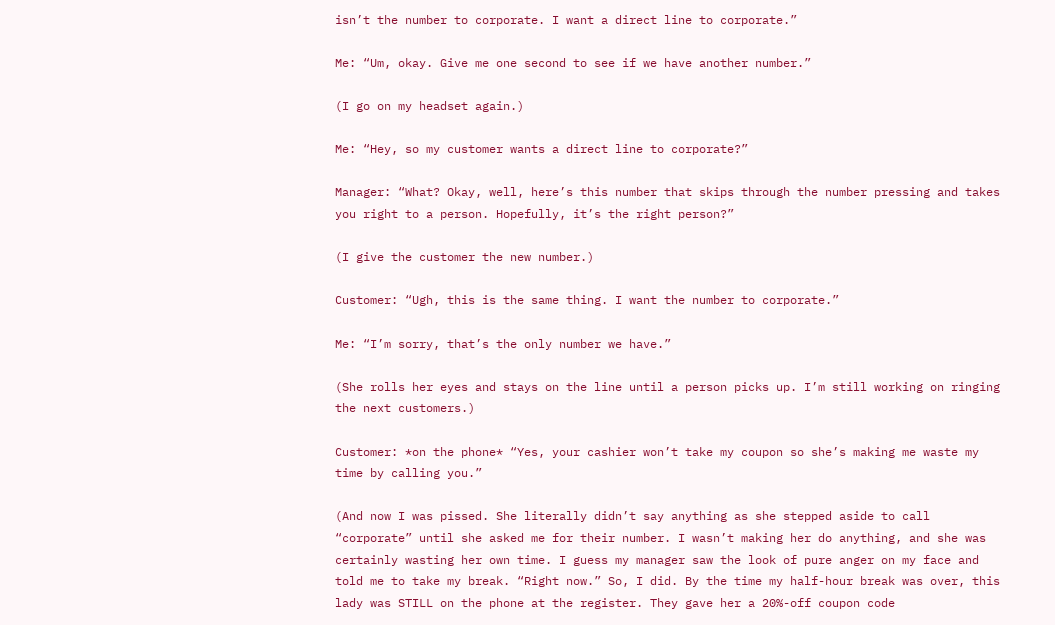isn’t the number to corporate. I want a direct line to corporate.”

Me: “Um, okay. Give me one second to see if we have another number.”

(I go on my headset again.)

Me: “Hey, so my customer wants a direct line to corporate?”

Manager: “What? Okay, well, here’s this number that skips through the number pressing and takes you right to a person. Hopefully, it’s the right person?”

(I give the customer the new number.)

Customer: “Ugh, this is the same thing. I want the number to corporate.”

Me: “I’m sorry, that’s the only number we have.”

(She rolls her eyes and stays on the line until a person picks up. I’m still working on ringing the next customers.)

Customer: *on the phone* “Yes, your cashier won’t take my coupon so she’s making me waste my time by calling you.”

(And now I was pissed. She literally didn’t say anything as she stepped aside to call “corporate” until she asked me for their number. I wasn’t making her do anything, and she was certainly wasting her own time. I guess my manager saw the look of pure anger on my face and told me to take my break. “Right now.” So, I did. By the time my half-hour break was over, this lady was STILL on the phone at the register. They gave her a 20%-off coupon code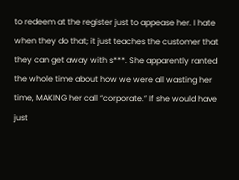to redeem at the register just to appease her. I hate when they do that; it just teaches the customer that they can get away with s***. She apparently ranted the whole time about how we were all wasting her time, MAKING her call “corporate.” If she would have just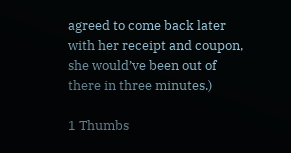agreed to come back later with her receipt and coupon, she would’ve been out of there in three minutes.)

1 Thumbs